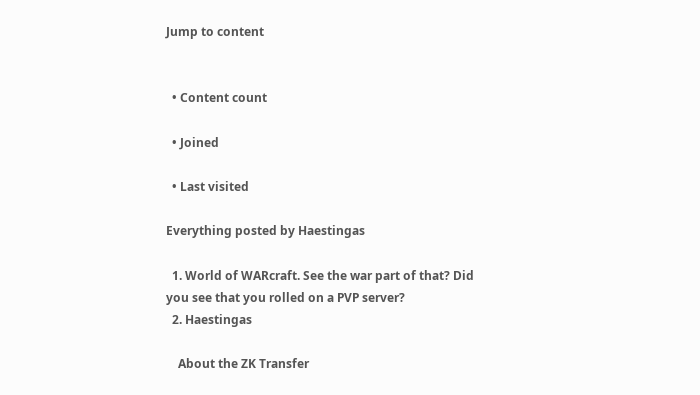Jump to content


  • Content count

  • Joined

  • Last visited

Everything posted by Haestingas

  1. World of WARcraft. See the war part of that? Did you see that you rolled on a PVP server?
  2. Haestingas

    About the ZK Transfer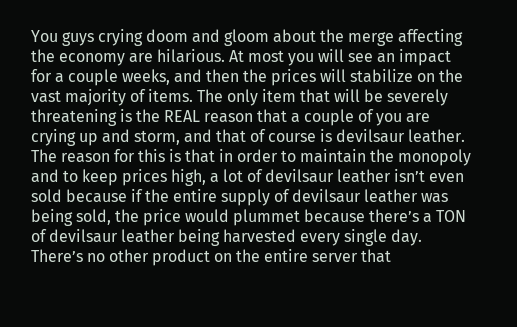You guys crying doom and gloom about the merge affecting the economy are hilarious. At most you will see an impact for a couple weeks, and then the prices will stabilize on the vast majority of items. The only item that will be severely threatening is the REAL reason that a couple of you are crying up and storm, and that of course is devilsaur leather. The reason for this is that in order to maintain the monopoly and to keep prices high, a lot of devilsaur leather isn’t even sold because if the entire supply of devilsaur leather was being sold, the price would plummet because there’s a TON of devilsaur leather being harvested every single day. There’s no other product on the entire server that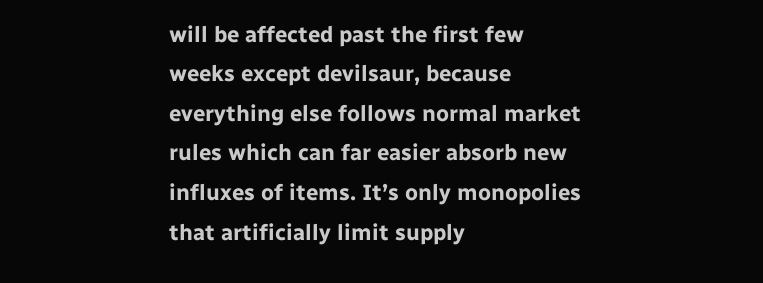will be affected past the first few weeks except devilsaur, because everything else follows normal market rules which can far easier absorb new influxes of items. It’s only monopolies that artificially limit supply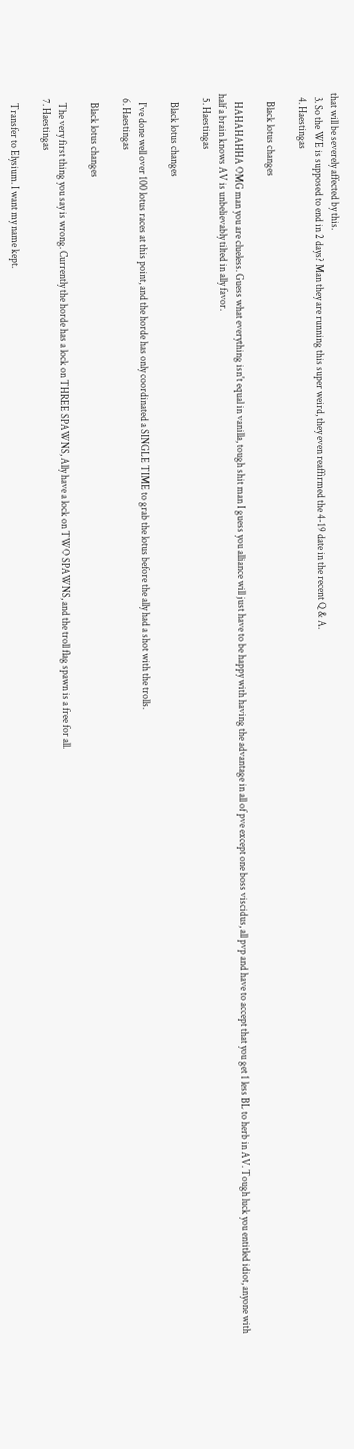that will be severely affected by this.
  3. So the WE is supposed to end in 2 days? Man they are running this super weird, they even reaffirmed the 4-19 date in the recent Q & A.
  4. Haestingas

    Black lotus changes

    HAHAHAHHA OMG man you are clueless. Guess what everything isn't equal in vanilla, tough shit man I guess you alliance will just have to be happy with having the advantage in all of pve except one boss viscidus, all pvp and have to accept that you get 1 less BL to herb in AV. Tough luck you entitled idiot, anyone with half a brain knows AV is unbelievably tilted in ally favor.
  5. Haestingas

    Black lotus changes

    I've done well over 100 lotus races at this point, and the horde has only coordinated a SINGLE TIME to grab the lotus before the ally had a shot with the trolls.
  6. Haestingas

    Black lotus changes

    The very first thing you say is wrong. Currently the horde has a lock on THREE SPAWNS, Ally have a lock on TWO SPAWNS, and the troll flag spawn is a free for all.
  7. Haestingas

    Transfer to Elysium. I want my name kept.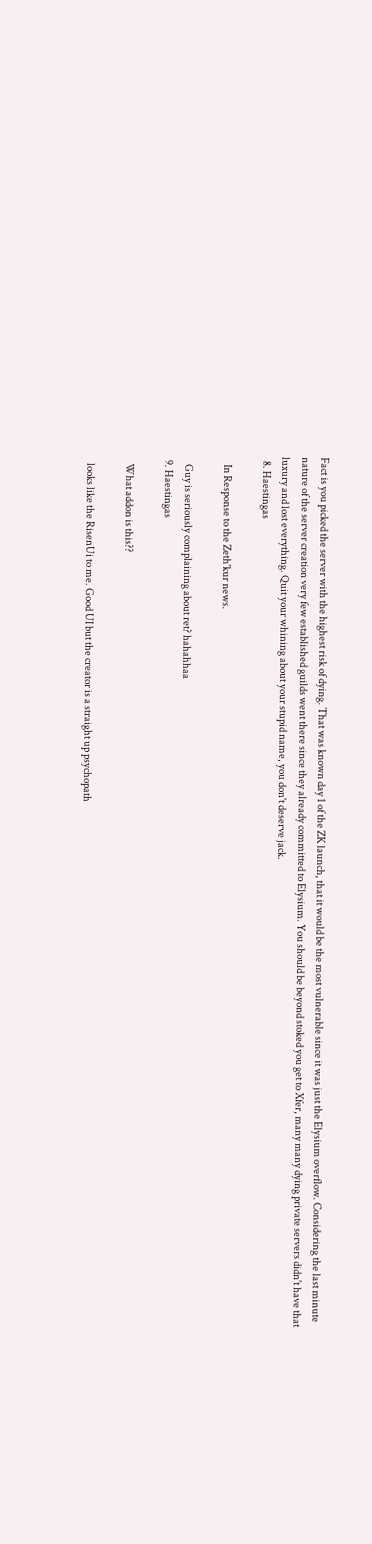Fact is you picked the server with the highest risk of dying. That was known day 1 of the ZK launch, that it would be the most vulnerable since it was just the Elysium overflow. Considering the last minute nature of the server creation very few established guilds went there since they already committed to Elysium. You should be beyond stoked you get to Xfer, many many dying private servers didn't have that luxury and lost everything. Quit your whining about your stupid name, you don't deserve jack.
  8. Haestingas

    In Response to the Zeth'kur news.

    Guy is seriously complaining about ret? hahahhaa
  9. Haestingas

    What addon is this??

    looks like the RisenUi to me. Good UI but the creator is a straight up psychopath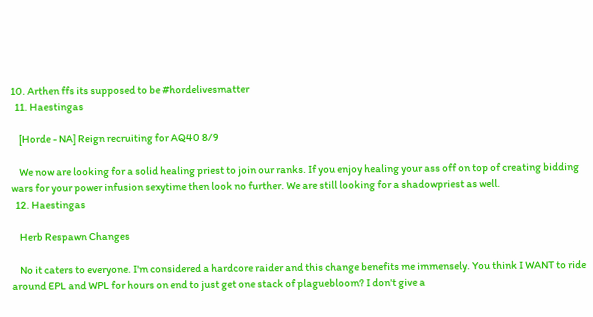10. Arthen ffs its supposed to be #hordelivesmatter
  11. Haestingas

    [Horde - NA] Reign recruiting for AQ40 8/9

    We now are looking for a solid healing priest to join our ranks. If you enjoy healing your ass off on top of creating bidding wars for your power infusion sexytime then look no further. We are still looking for a shadowpriest as well.
  12. Haestingas

    Herb Respawn Changes

    No it caters to everyone. I'm considered a hardcore raider and this change benefits me immensely. You think I WANT to ride around EPL and WPL for hours on end to just get one stack of plaguebloom? I don't give a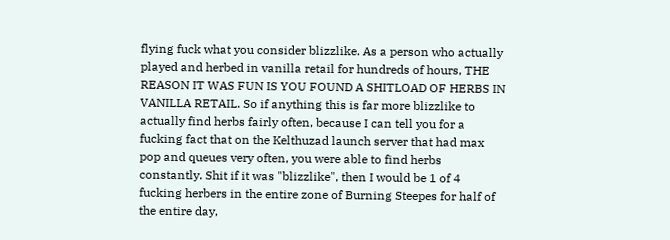flying fuck what you consider blizzlike. As a person who actually played and herbed in vanilla retail for hundreds of hours, THE REASON IT WAS FUN IS YOU FOUND A SHITLOAD OF HERBS IN VANILLA RETAIL. So if anything this is far more blizzlike to actually find herbs fairly often, because I can tell you for a fucking fact that on the Kelthuzad launch server that had max pop and queues very often, you were able to find herbs constantly. Shit if it was "blizzlike", then I would be 1 of 4 fucking herbers in the entire zone of Burning Steepes for half of the entire day,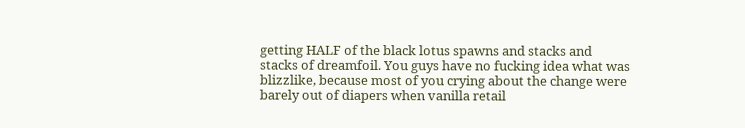getting HALF of the black lotus spawns and stacks and stacks of dreamfoil. You guys have no fucking idea what was blizzlike, because most of you crying about the change were barely out of diapers when vanilla retail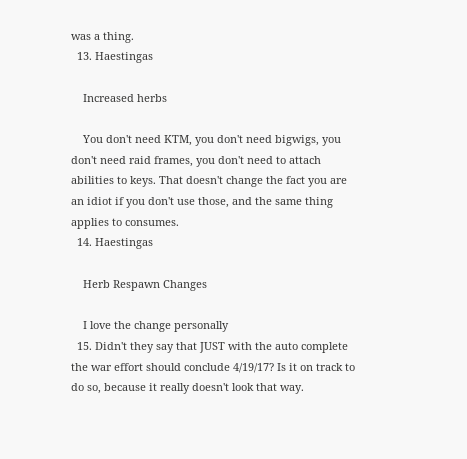was a thing.
  13. Haestingas

    Increased herbs

    You don't need KTM, you don't need bigwigs, you don't need raid frames, you don't need to attach abilities to keys. That doesn't change the fact you are an idiot if you don't use those, and the same thing applies to consumes.
  14. Haestingas

    Herb Respawn Changes

    I love the change personally
  15. Didn't they say that JUST with the auto complete the war effort should conclude 4/19/17? Is it on track to do so, because it really doesn't look that way.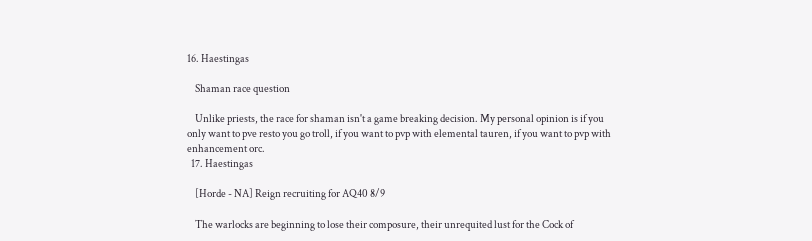16. Haestingas

    Shaman race question

    Unlike priests, the race for shaman isn't a game breaking decision. My personal opinion is if you only want to pve resto you go troll, if you want to pvp with elemental tauren, if you want to pvp with enhancement orc.
  17. Haestingas

    [Horde - NA] Reign recruiting for AQ40 8/9

    The warlocks are beginning to lose their composure, their unrequited lust for the Cock of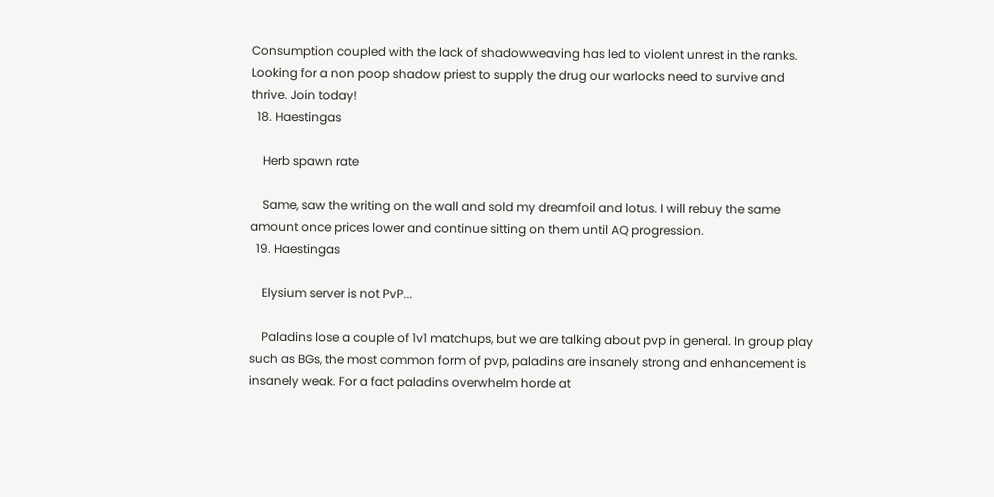Consumption coupled with the lack of shadowweaving has led to violent unrest in the ranks. Looking for a non poop shadow priest to supply the drug our warlocks need to survive and thrive. Join today!
  18. Haestingas

    Herb spawn rate

    Same, saw the writing on the wall and sold my dreamfoil and lotus. I will rebuy the same amount once prices lower and continue sitting on them until AQ progression.
  19. Haestingas

    Elysium server is not PvP...

    Paladins lose a couple of 1v1 matchups, but we are talking about pvp in general. In group play such as BGs, the most common form of pvp, paladins are insanely strong and enhancement is insanely weak. For a fact paladins overwhelm horde at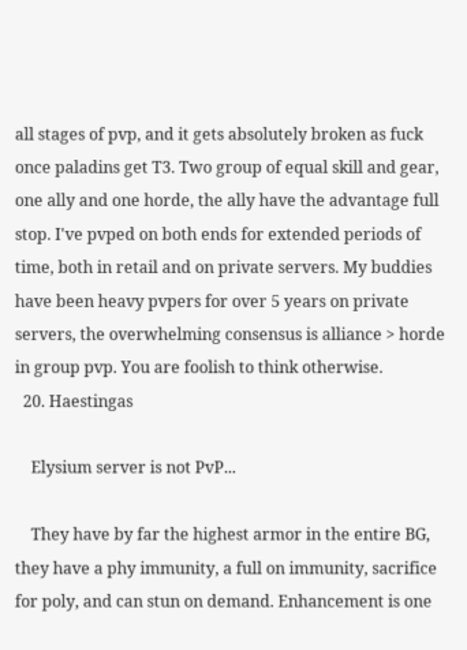all stages of pvp, and it gets absolutely broken as fuck once paladins get T3. Two group of equal skill and gear, one ally and one horde, the ally have the advantage full stop. I've pvped on both ends for extended periods of time, both in retail and on private servers. My buddies have been heavy pvpers for over 5 years on private servers, the overwhelming consensus is alliance > horde in group pvp. You are foolish to think otherwise.
  20. Haestingas

    Elysium server is not PvP...

    They have by far the highest armor in the entire BG, they have a phy immunity, a full on immunity, sacrifice for poly, and can stun on demand. Enhancement is one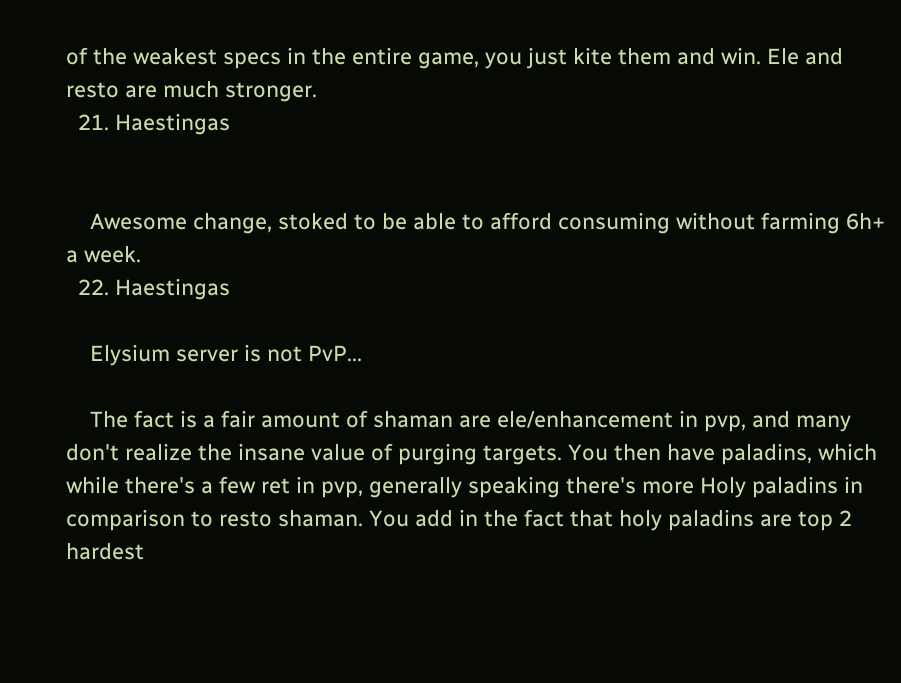of the weakest specs in the entire game, you just kite them and win. Ele and resto are much stronger.
  21. Haestingas


    Awesome change, stoked to be able to afford consuming without farming 6h+ a week.
  22. Haestingas

    Elysium server is not PvP...

    The fact is a fair amount of shaman are ele/enhancement in pvp, and many don't realize the insane value of purging targets. You then have paladins, which while there's a few ret in pvp, generally speaking there's more Holy paladins in comparison to resto shaman. You add in the fact that holy paladins are top 2 hardest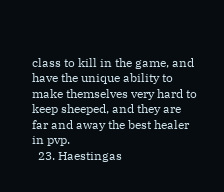class to kill in the game, and have the unique ability to make themselves very hard to keep sheeped, and they are far and away the best healer in pvp.
  23. Haestingas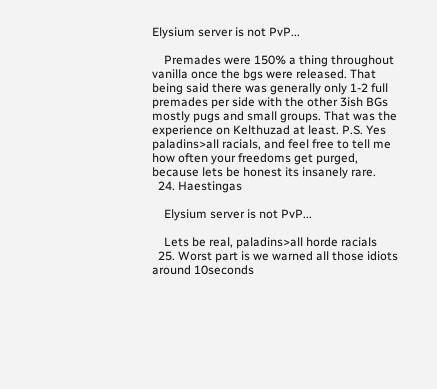Elysium server is not PvP...

    Premades were 150% a thing throughout vanilla once the bgs were released. That being said there was generally only 1-2 full premades per side with the other 3ish BGs mostly pugs and small groups. That was the experience on Kelthuzad at least. P.S. Yes paladins>all racials, and feel free to tell me how often your freedoms get purged, because lets be honest its insanely rare.
  24. Haestingas

    Elysium server is not PvP...

    Lets be real, paladins>all horde racials
  25. Worst part is we warned all those idiots around 10seconds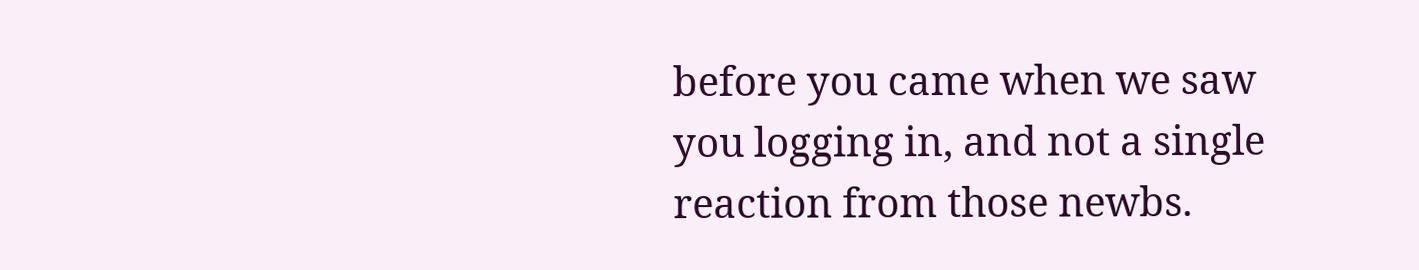before you came when we saw you logging in, and not a single reaction from those newbs.